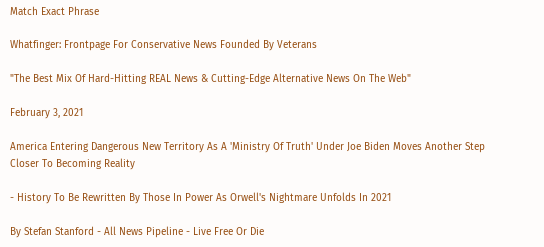Match Exact Phrase

Whatfinger: Frontpage For Conservative News Founded By Veterans

"The Best Mix Of Hard-Hitting REAL News & Cutting-Edge Alternative News On The Web"

February 3, 2021

America Entering Dangerous New Territory As A 'Ministry Of Truth' Under Joe Biden Moves Another Step Closer To Becoming Reality

- History To Be Rewritten By Those In Power As Orwell's Nightmare Unfolds In 2021

By Stefan Stanford - All News Pipeline - Live Free Or Die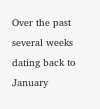Over the past several weeks dating back to January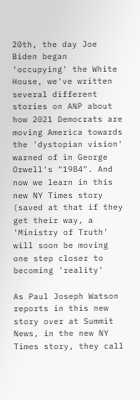20th, the day Joe Biden began 'occupying' the White House, we've written several different stories on ANP about how 2021 Democrats are moving America towards the 'dystopian vision' warned of in George Orwell's "1984". And now we learn in this new NY Times story (saved at that if they get their way, a 'Ministry of Truth' will soon be moving one step closer to becoming 'reality'

As Paul Joseph Watson reports in this new story over at Summit News, in the new NY Times story, they call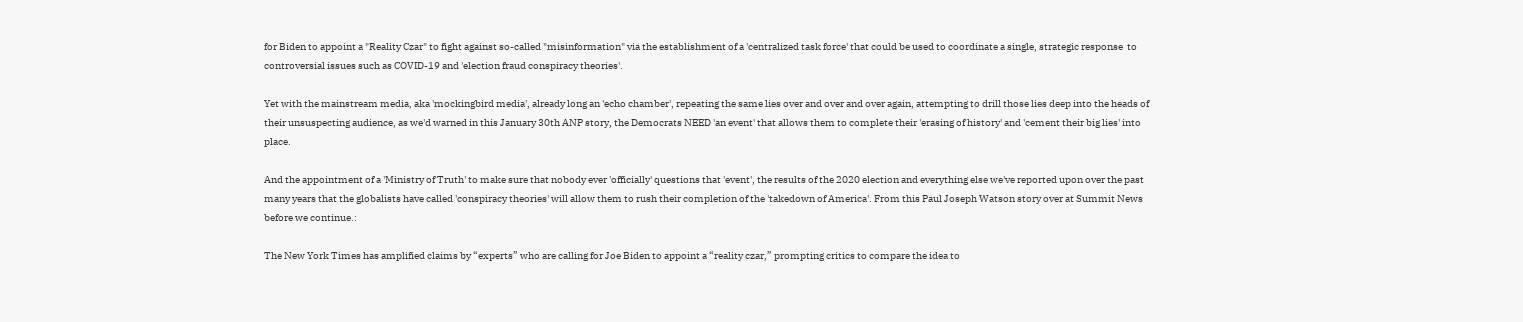for Biden to appoint a "Reality Czar" to fight against so-called "misinformation" via the establishment of a 'centralized task force' that could be used to coordinate a single, strategic response  to controversial issues such as COVID-19 and 'election fraud conspiracy theories'.

Yet with the mainstream media, aka 'mockingbird media', already long an 'echo chamber', repeating the same lies over and over and over again, attempting to drill those lies deep into the heads of their unsuspecting audience, as we'd warned in this January 30th ANP story, the Democrats NEED 'an event' that allows them to complete their 'erasing of history' and 'cement their big lies' into place.

And the appointment of a 'Ministry of Truth' to make sure that nobody ever 'officially' questions that 'event', the results of the 2020 election and everything else we've reported upon over the past many years that the globalists have called 'conspiracy theories' will allow them to rush their completion of the 'takedown of America'. From this Paul Joseph Watson story over at Summit News before we continue.:

The New York Times has amplified claims by “experts” who are calling for Joe Biden to appoint a “reality czar,” prompting critics to compare the idea to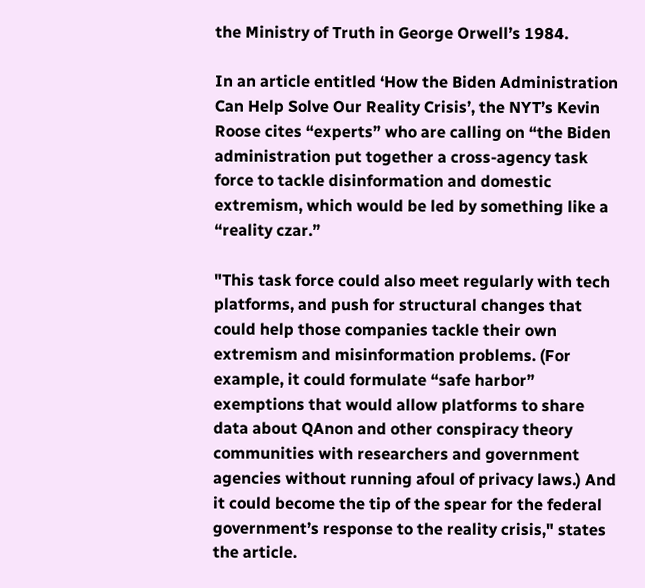the Ministry of Truth in George Orwell’s 1984.

In an article entitled ‘How the Biden Administration Can Help Solve Our Reality Crisis’, the NYT’s Kevin Roose cites “experts” who are calling on “the Biden administration put together a cross-agency task force to tackle disinformation and domestic extremism, which would be led by something like a “reality czar.”

"This task force could also meet regularly with tech platforms, and push for structural changes that could help those companies tackle their own extremism and misinformation problems. (For example, it could formulate “safe harbor” exemptions that would allow platforms to share data about QAnon and other conspiracy theory communities with researchers and government agencies without running afoul of privacy laws.) And it could become the tip of the spear for the federal government’s response to the reality crisis," states the article.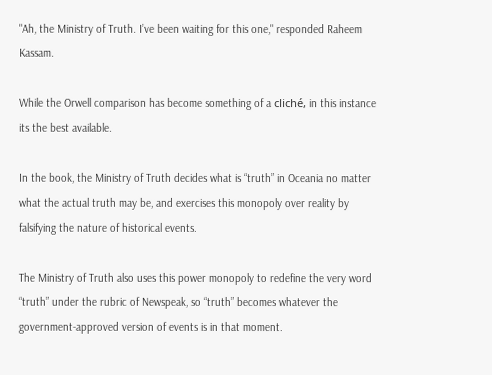"Ah, the Ministry of Truth. I’ve been waiting for this one," responded Raheem Kassam.

While the Orwell comparison has become something of a cliché, in this instance its the best available.

In the book, the Ministry of Truth decides what is “truth” in Oceania no matter what the actual truth may be, and exercises this monopoly over reality by falsifying the nature of historical events.

The Ministry of Truth also uses this power monopoly to redefine the very word “truth” under the rubric of Newspeak, so “truth” becomes whatever the government-approved version of events is in that moment.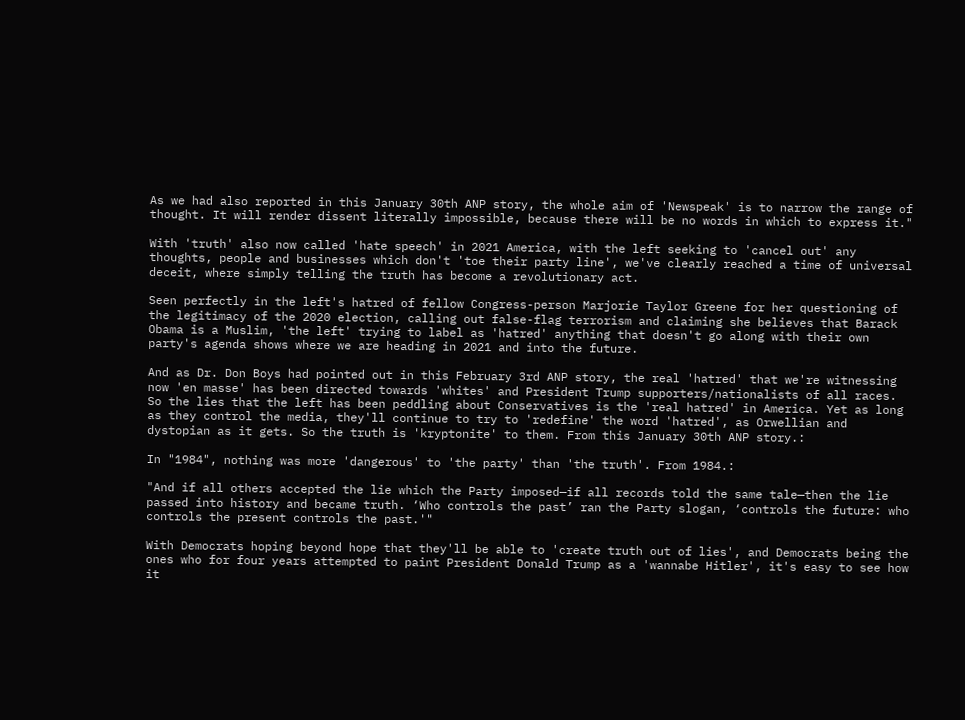As we had also reported in this January 30th ANP story, the whole aim of 'Newspeak' is to narrow the range of thought. It will render dissent literally impossible, because there will be no words in which to express it."

With 'truth' also now called 'hate speech' in 2021 America, with the left seeking to 'cancel out' any thoughts, people and businesses which don't 'toe their party line', we've clearly reached a time of universal deceit, where simply telling the truth has become a revolutionary act.

Seen perfectly in the left's hatred of fellow Congress-person Marjorie Taylor Greene for her questioning of the legitimacy of the 2020 election, calling out false-flag terrorism and claiming she believes that Barack Obama is a Muslim, 'the left' trying to label as 'hatred' anything that doesn't go along with their own party's agenda shows where we are heading in 2021 and into the future.

And as Dr. Don Boys had pointed out in this February 3rd ANP story, the real 'hatred' that we're witnessing now 'en masse' has been directed towards 'whites' and President Trump supporters/nationalists of all races. So the lies that the left has been peddling about Conservatives is the 'real hatred' in America. Yet as long as they control the media, they'll continue to try to 'redefine' the word 'hatred', as Orwellian and dystopian as it gets. So the truth is 'kryptonite' to them. From this January 30th ANP story.:

In "1984", nothing was more 'dangerous' to 'the party' than 'the truth'. From 1984.:

"And if all others accepted the lie which the Party imposed—if all records told the same tale—then the lie passed into history and became truth. ‘Who controls the past’ ran the Party slogan, ‘controls the future: who controls the present controls the past.'"

With Democrats hoping beyond hope that they'll be able to 'create truth out of lies', and Democrats being the ones who for four years attempted to paint President Donald Trump as a 'wannabe Hitler', it's easy to see how it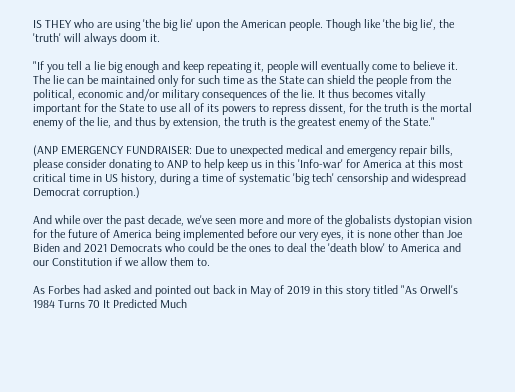IS THEY who are using 'the big lie' upon the American people. Though like 'the big lie', the 'truth' will always doom it.

"If you tell a lie big enough and keep repeating it, people will eventually come to believe it. The lie can be maintained only for such time as the State can shield the people from the political, economic and/or military consequences of the lie. It thus becomes vitally important for the State to use all of its powers to repress dissent, for the truth is the mortal enemy of the lie, and thus by extension, the truth is the greatest enemy of the State."

(ANP EMERGENCY FUNDRAISER: Due to unexpected medical and emergency repair bills, please consider donating to ANP to help keep us in this 'Info-war' for America at this most critical time in US history, during a time of systematic 'big tech' censorship and widespread Democrat corruption.)

And while over the past decade, we've seen more and more of the globalists dystopian vision for the future of America being implemented before our very eyes, it is none other than Joe Biden and 2021 Democrats who could be the ones to deal the 'death blow' to America and our Constitution if we allow them to.

As Forbes had asked and pointed out back in May of 2019 in this story titled "As Orwell's 1984 Turns 70 It Predicted Much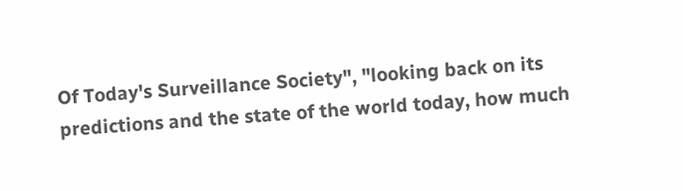Of Today's Surveillance Society", "looking back on its predictions and the state of the world today, how much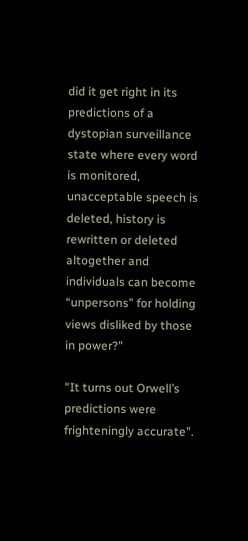did it get right in its predictions of a dystopian surveillance state where every word is monitored, unacceptable speech is deleted, history is rewritten or deleted altogether and individuals can become “unpersons” for holding views disliked by those in power?"

"It turns out Orwell’s predictions were frighteningly accurate".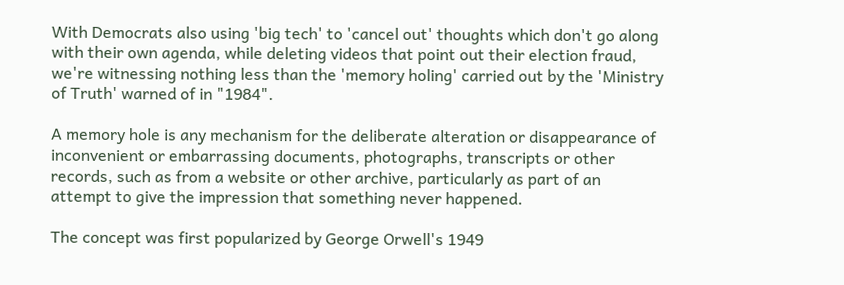With Democrats also using 'big tech' to 'cancel out' thoughts which don't go along with their own agenda, while deleting videos that point out their election fraud, we're witnessing nothing less than the 'memory holing' carried out by the 'Ministry of Truth' warned of in "1984".

A memory hole is any mechanism for the deliberate alteration or disappearance of inconvenient or embarrassing documents, photographs, transcripts or other records, such as from a website or other archive, particularly as part of an attempt to give the impression that something never happened.

The concept was first popularized by George Orwell's 1949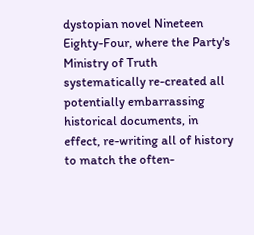dystopian novel Nineteen Eighty-Four, where the Party's Ministry of Truth systematically re-created all potentially embarrassing historical documents, in effect, re-writing all of history to match the often-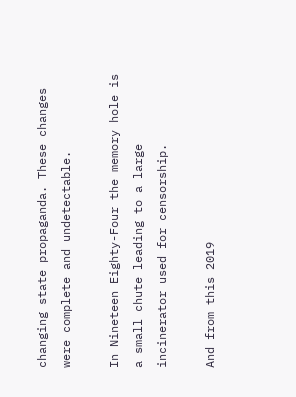changing state propaganda. These changes were complete and undetectable.

In Nineteen Eighty-Four the memory hole is a small chute leading to a large incinerator used for censorship.

And from this 2019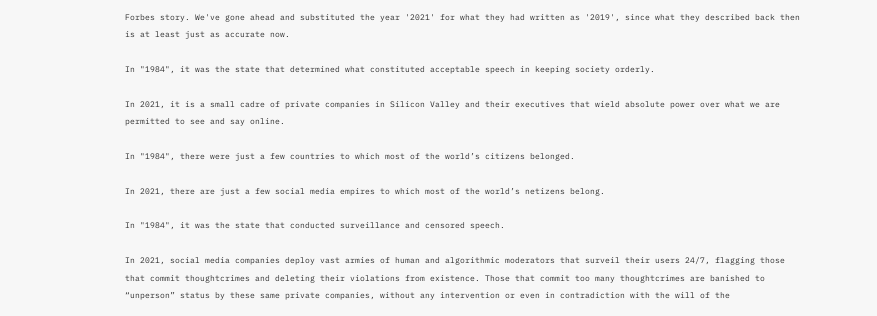Forbes story. We've gone ahead and substituted the year '2021' for what they had written as '2019', since what they described back then is at least just as accurate now.

In "1984", it was the state that determined what constituted acceptable speech in keeping society orderly.

In 2021, it is a small cadre of private companies in Silicon Valley and their executives that wield absolute power over what we are permitted to see and say online.

In "1984", there were just a few countries to which most of the world’s citizens belonged.

In 2021, there are just a few social media empires to which most of the world’s netizens belong.

In "1984", it was the state that conducted surveillance and censored speech.

In 2021, social media companies deploy vast armies of human and algorithmic moderators that surveil their users 24/7, flagging those that commit thoughtcrimes and deleting their violations from existence. Those that commit too many thoughtcrimes are banished to “unperson” status by these same private companies, without any intervention or even in contradiction with the will of the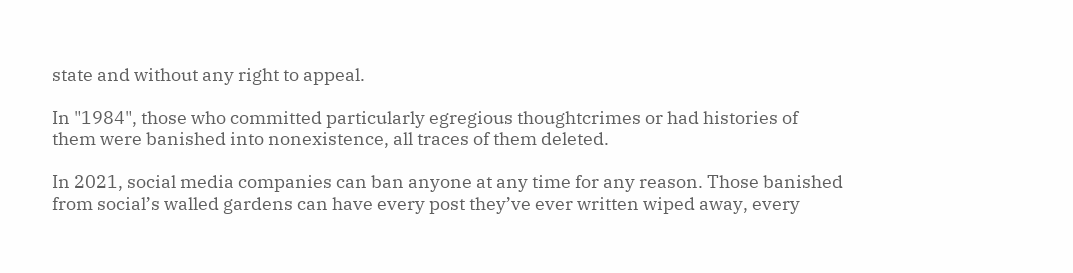state and without any right to appeal.

In "1984", those who committed particularly egregious thoughtcrimes or had histories of them were banished into nonexistence, all traces of them deleted.

In 2021, social media companies can ban anyone at any time for any reason. Those banished from social’s walled gardens can have every post they’ve ever written wiped away, every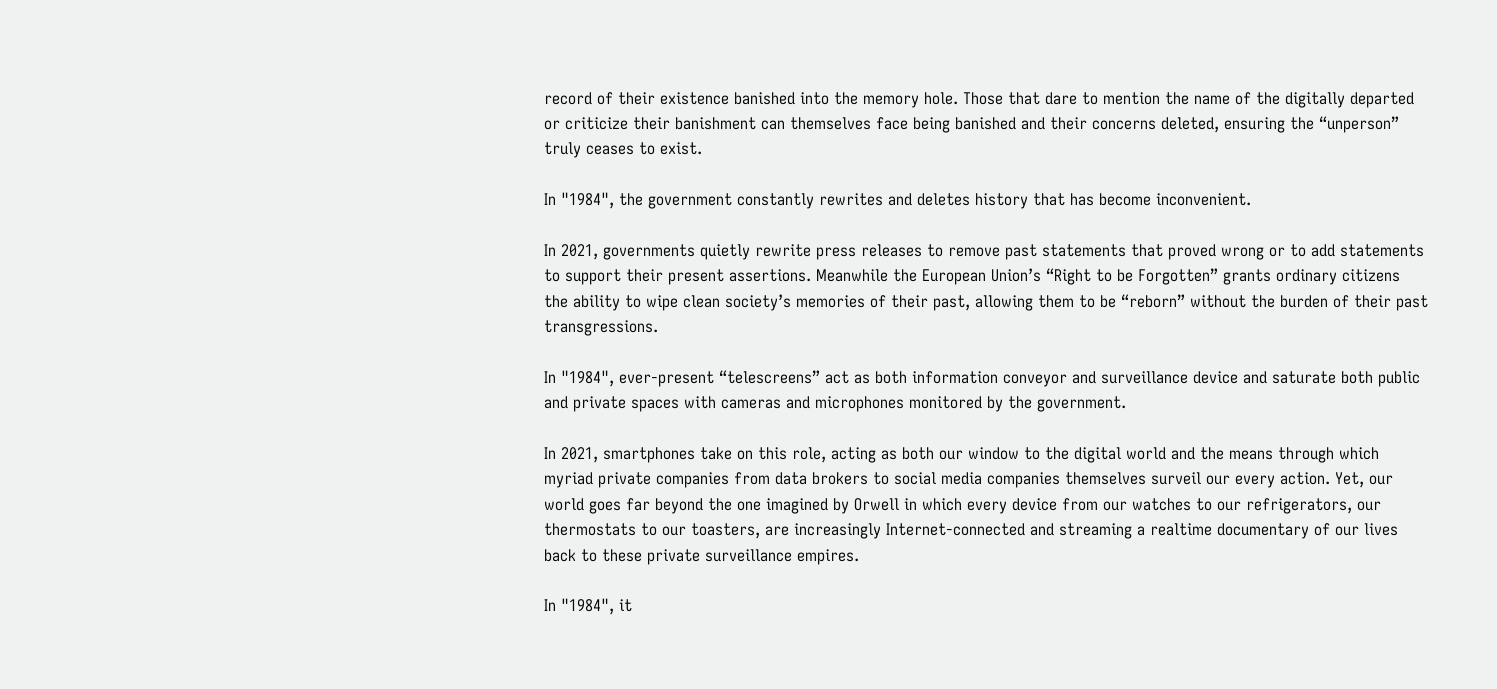record of their existence banished into the memory hole. Those that dare to mention the name of the digitally departed or criticize their banishment can themselves face being banished and their concerns deleted, ensuring the “unperson” truly ceases to exist.

In "1984", the government constantly rewrites and deletes history that has become inconvenient.

In 2021, governments quietly rewrite press releases to remove past statements that proved wrong or to add statements to support their present assertions. Meanwhile the European Union’s “Right to be Forgotten” grants ordinary citizens the ability to wipe clean society’s memories of their past, allowing them to be “reborn” without the burden of their past transgressions.

In "1984", ever-present “telescreens” act as both information conveyor and surveillance device and saturate both public and private spaces with cameras and microphones monitored by the government.

In 2021, smartphones take on this role, acting as both our window to the digital world and the means through which myriad private companies from data brokers to social media companies themselves surveil our every action. Yet, our world goes far beyond the one imagined by Orwell in which every device from our watches to our refrigerators, our thermostats to our toasters, are increasingly Internet-connected and streaming a realtime documentary of our lives back to these private surveillance empires.

In "1984", it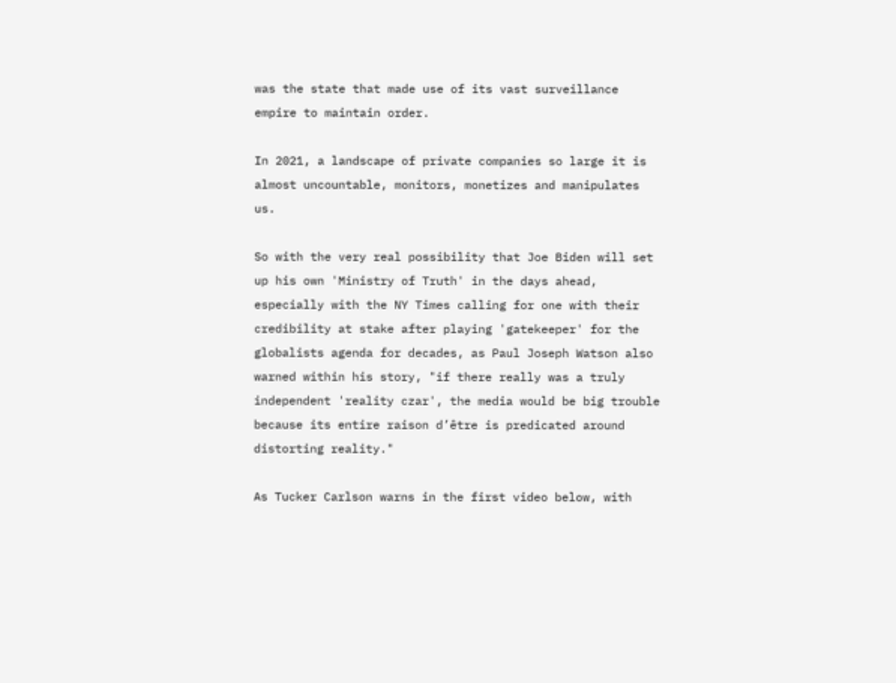was the state that made use of its vast surveillance empire to maintain order.

In 2021, a landscape of private companies so large it is almost uncountable, monitors, monetizes and manipulates us.

So with the very real possibility that Joe Biden will set up his own 'Ministry of Truth' in the days ahead, especially with the NY Times calling for one with their credibility at stake after playing 'gatekeeper' for the globalists agenda for decades, as Paul Joseph Watson also warned within his story, "if there really was a truly independent 'reality czar', the media would be big trouble because its entire raison d’être is predicated around distorting reality."

As Tucker Carlson warns in the first video below, with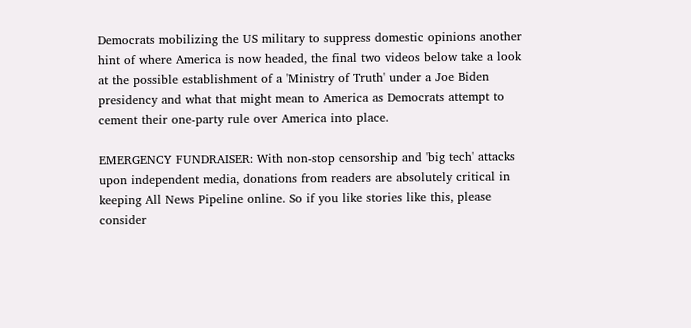Democrats mobilizing the US military to suppress domestic opinions another hint of where America is now headed, the final two videos below take a look at the possible establishment of a 'Ministry of Truth' under a Joe Biden presidency and what that might mean to America as Democrats attempt to cement their one-party rule over America into place.

EMERGENCY FUNDRAISER: With non-stop censorship and 'big tech' attacks upon independent media, donations from readers are absolutely critical in keeping All News Pipeline online. So if you like stories like this, please consider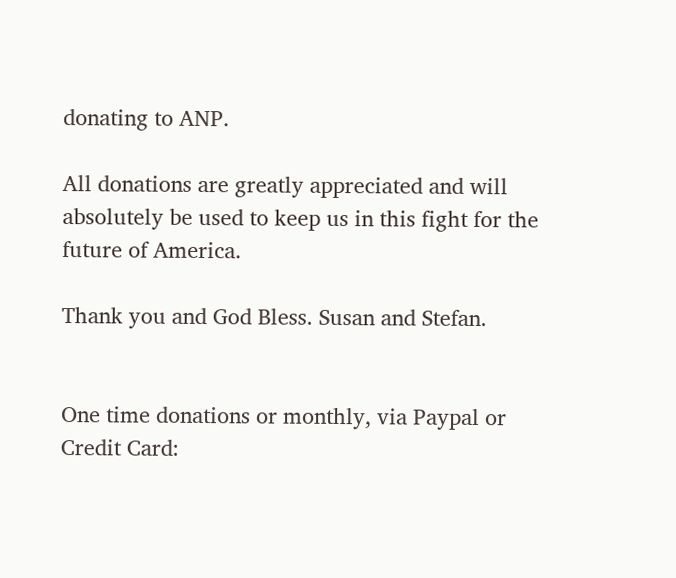donating to ANP.

All donations are greatly appreciated and will absolutely be used to keep us in this fight for the future of America.

Thank you and God Bless. Susan and Stefan.


One time donations or monthly, via Paypal or Credit Card: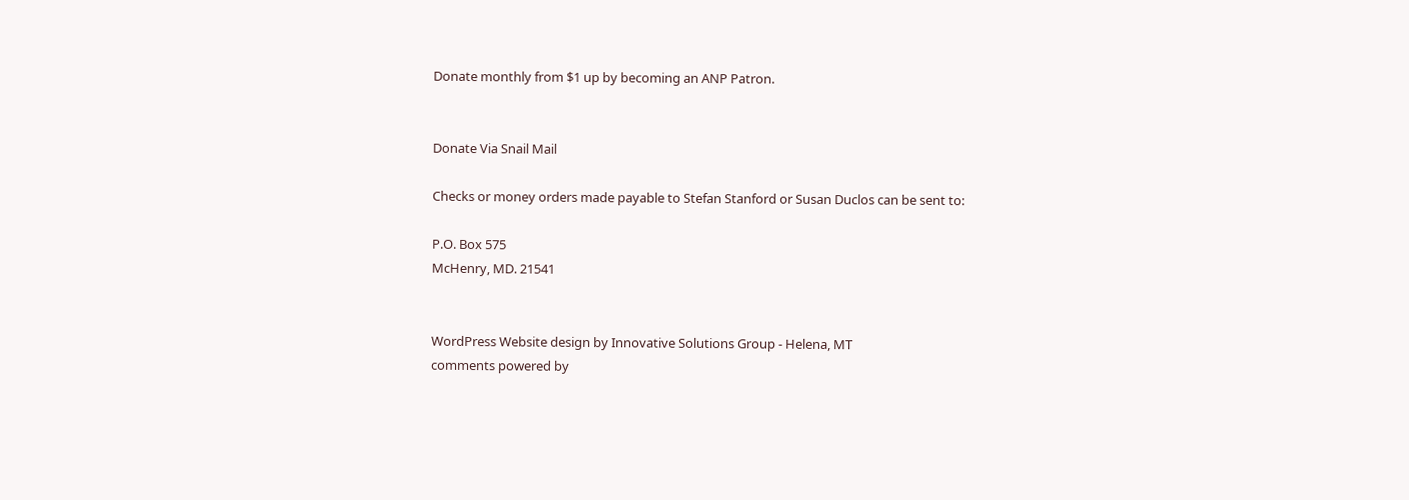Donate monthly from $1 up by becoming an ANP Patron.


Donate Via Snail Mail

Checks or money orders made payable to Stefan Stanford or Susan Duclos can be sent to:

P.O. Box 575
McHenry, MD. 21541


WordPress Website design by Innovative Solutions Group - Helena, MT
comments powered by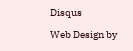Disqus

Web Design by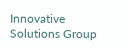Innovative Solutions Group